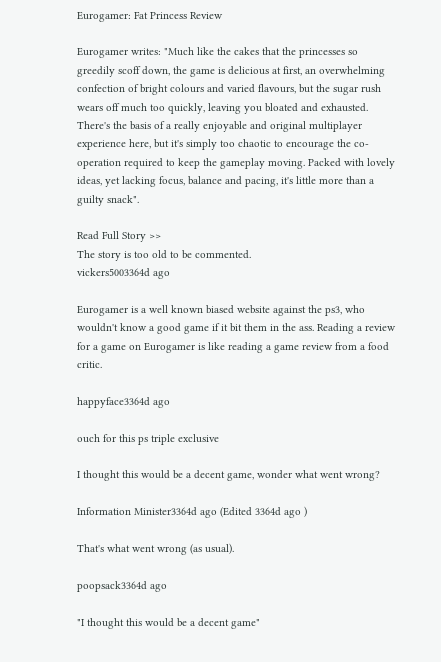Eurogamer: Fat Princess Review

Eurogamer writes: "Much like the cakes that the princesses so greedily scoff down, the game is delicious at first, an overwhelming confection of bright colours and varied flavours, but the sugar rush wears off much too quickly, leaving you bloated and exhausted. There's the basis of a really enjoyable and original multiplayer experience here, but it's simply too chaotic to encourage the co-operation required to keep the gameplay moving. Packed with lovely ideas, yet lacking focus, balance and pacing, it's little more than a guilty snack".

Read Full Story >>
The story is too old to be commented.
vickers5003364d ago

Eurogamer is a well known biased website against the ps3, who wouldn't know a good game if it bit them in the ass. Reading a review for a game on Eurogamer is like reading a game review from a food critic.

happyface3364d ago

ouch for this ps triple exclusive

I thought this would be a decent game, wonder what went wrong?

Information Minister3364d ago (Edited 3364d ago )

That's what went wrong (as usual).

poopsack3364d ago

"I thought this would be a decent game"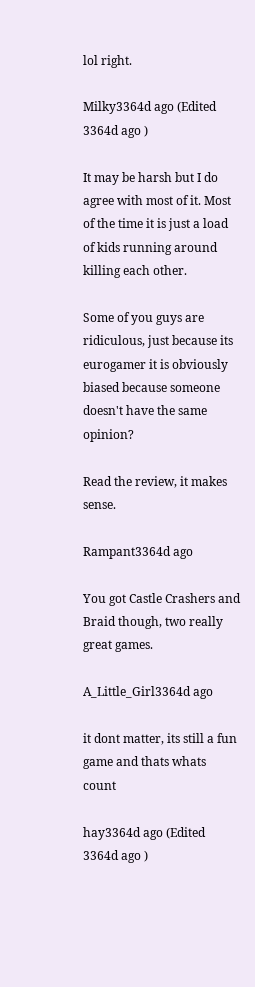lol right.

Milky3364d ago (Edited 3364d ago )

It may be harsh but I do agree with most of it. Most of the time it is just a load of kids running around killing each other.

Some of you guys are ridiculous, just because its eurogamer it is obviously biased because someone doesn't have the same opinion?

Read the review, it makes sense.

Rampant3364d ago

You got Castle Crashers and Braid though, two really great games.

A_Little_Girl3364d ago

it dont matter, its still a fun game and thats whats count

hay3364d ago (Edited 3364d ago )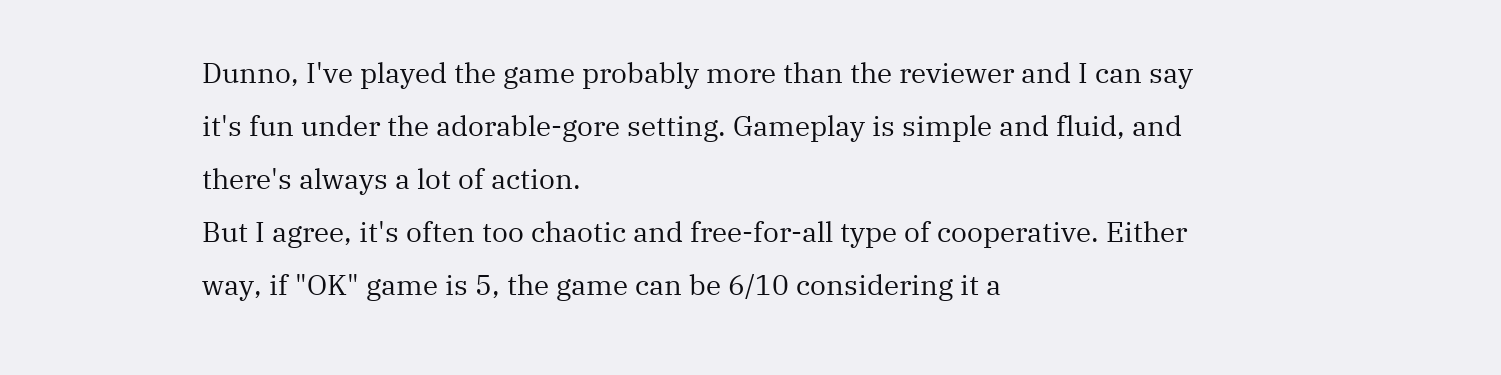Dunno, I've played the game probably more than the reviewer and I can say it's fun under the adorable-gore setting. Gameplay is simple and fluid, and there's always a lot of action.
But I agree, it's often too chaotic and free-for-all type of cooperative. Either way, if "OK" game is 5, the game can be 6/10 considering it a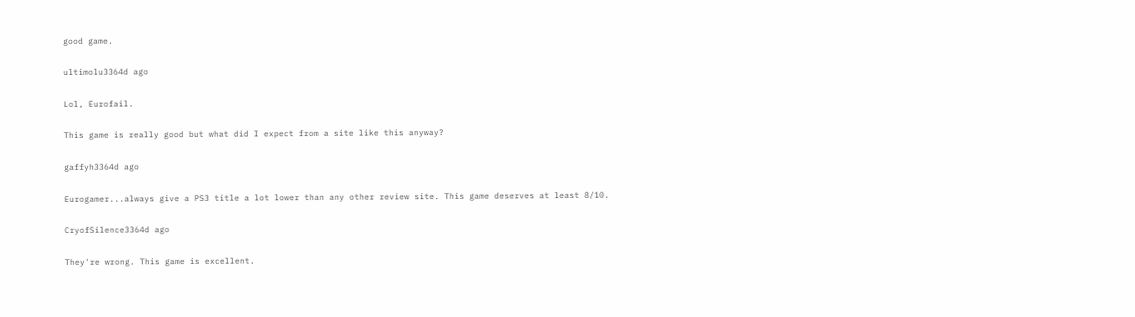good game.

ultimolu3364d ago

Lol, Eurofail.

This game is really good but what did I expect from a site like this anyway?

gaffyh3364d ago

Eurogamer...always give a PS3 title a lot lower than any other review site. This game deserves at least 8/10.

CryofSilence3364d ago

They're wrong. This game is excellent.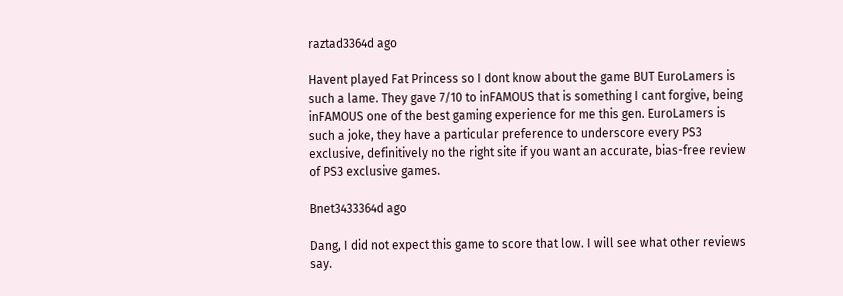raztad3364d ago

Havent played Fat Princess so I dont know about the game BUT EuroLamers is such a lame. They gave 7/10 to inFAMOUS that is something I cant forgive, being inFAMOUS one of the best gaming experience for me this gen. EuroLamers is such a joke, they have a particular preference to underscore every PS3 exclusive, definitively no the right site if you want an accurate, bias-free review of PS3 exclusive games.

Bnet3433364d ago

Dang, I did not expect this game to score that low. I will see what other reviews say.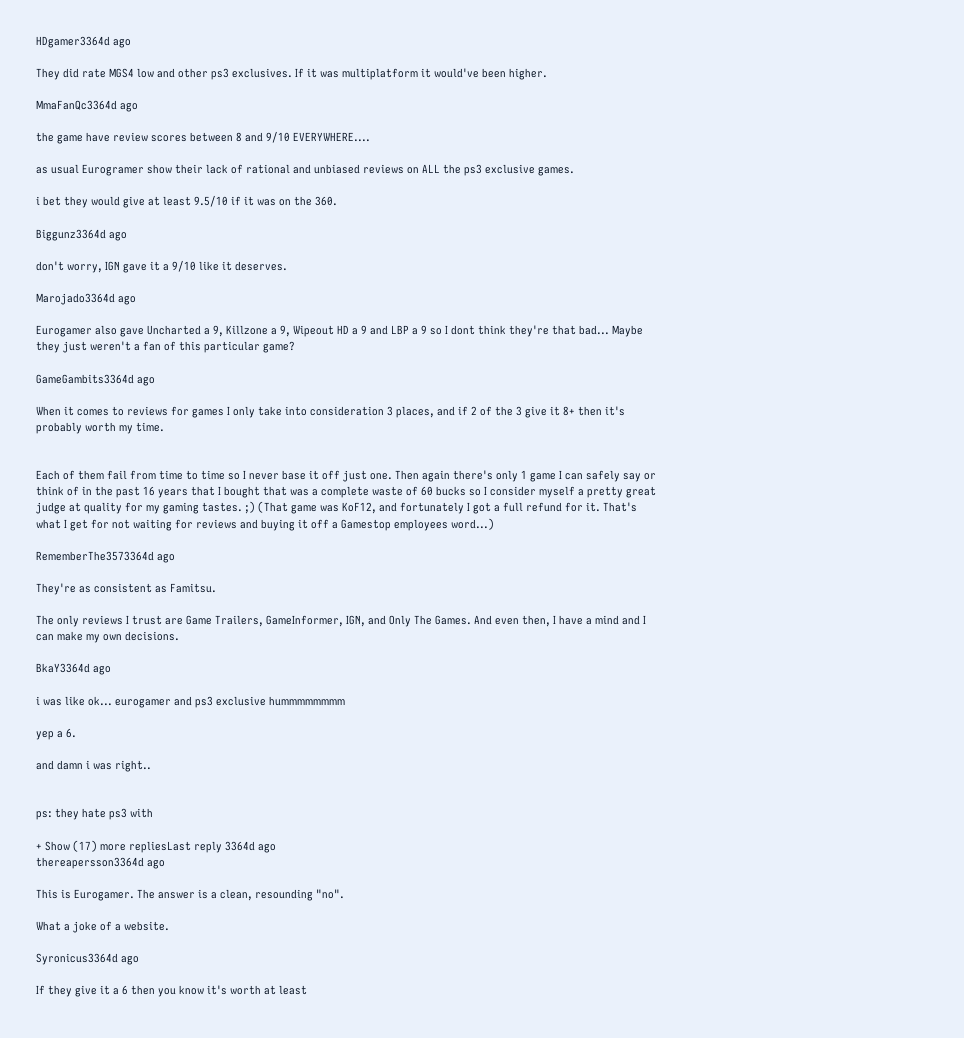HDgamer3364d ago

They did rate MGS4 low and other ps3 exclusives. If it was multiplatform it would've been higher.

MmaFanQc3364d ago

the game have review scores between 8 and 9/10 EVERYWHERE....

as usual Eurogramer show their lack of rational and unbiased reviews on ALL the ps3 exclusive games.

i bet they would give at least 9.5/10 if it was on the 360.

Biggunz3364d ago

don't worry, IGN gave it a 9/10 like it deserves.

Marojado3364d ago

Eurogamer also gave Uncharted a 9, Killzone a 9, Wipeout HD a 9 and LBP a 9 so I dont think they're that bad... Maybe they just weren't a fan of this particular game?

GameGambits3364d ago

When it comes to reviews for games I only take into consideration 3 places, and if 2 of the 3 give it 8+ then it's probably worth my time.


Each of them fail from time to time so I never base it off just one. Then again there's only 1 game I can safely say or think of in the past 16 years that I bought that was a complete waste of 60 bucks so I consider myself a pretty great judge at quality for my gaming tastes. ;) (That game was KoF12, and fortunately I got a full refund for it. That's what I get for not waiting for reviews and buying it off a Gamestop employees word...)

RememberThe3573364d ago

They're as consistent as Famitsu.

The only reviews I trust are Game Trailers, GameInformer, IGN, and Only The Games. And even then, I have a mind and I can make my own decisions.

BkaY3364d ago

i was like ok... eurogamer and ps3 exclusive hummmmmmmm

yep a 6.

and damn i was right..


ps: they hate ps3 with

+ Show (17) more repliesLast reply 3364d ago
thereapersson3364d ago

This is Eurogamer. The answer is a clean, resounding "no".

What a joke of a website.

Syronicus3364d ago

If they give it a 6 then you know it's worth at least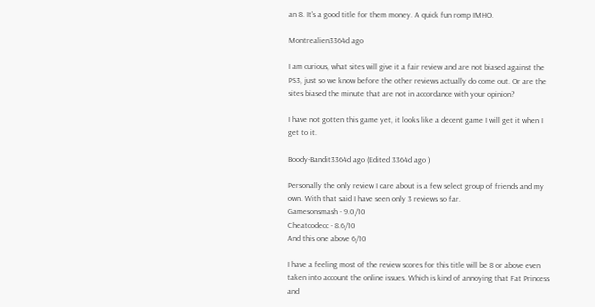an 8. It's a good title for them money. A quick fun romp IMHO.

Montrealien3364d ago

I am curious, what sites will give it a fair review and are not biased against the PS3, just so we know before the other reviews actually do come out. Or are the sites biased the minute that are not in accordance with your opinion?

I have not gotten this game yet, it looks like a decent game I will get it when I get to it.

Boody-Bandit3364d ago (Edited 3364d ago )

Personally the only review I care about is a few select group of friends and my own. With that said I have seen only 3 reviews so far.
Gamesonsmash - 9.0/10
Cheatcodecc - 8.6/10
And this one above 6/10

I have a feeling most of the review scores for this title will be 8 or above even taken into account the online issues. Which is kind of annoying that Fat Princess and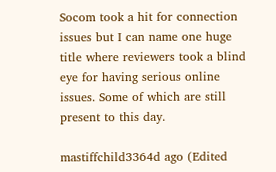Socom took a hit for connection issues but I can name one huge title where reviewers took a blind eye for having serious online issues. Some of which are still present to this day.

mastiffchild3364d ago (Edited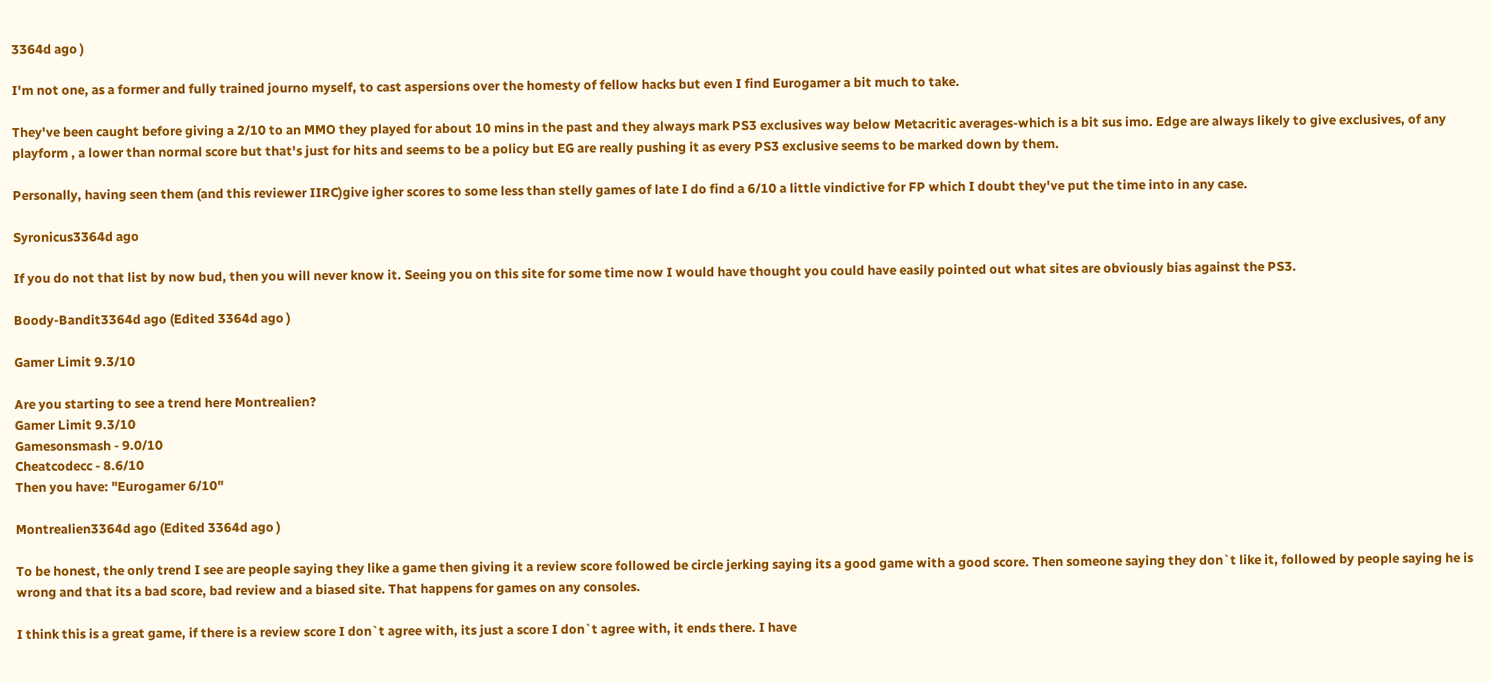3364d ago )

I'm not one, as a former and fully trained journo myself, to cast aspersions over the homesty of fellow hacks but even I find Eurogamer a bit much to take.

They've been caught before giving a 2/10 to an MMO they played for about 10 mins in the past and they always mark PS3 exclusives way below Metacritic averages-which is a bit sus imo. Edge are always likely to give exclusives, of any playform , a lower than normal score but that's just for hits and seems to be a policy but EG are really pushing it as every PS3 exclusive seems to be marked down by them.

Personally, having seen them (and this reviewer IIRC)give igher scores to some less than stelly games of late I do find a 6/10 a little vindictive for FP which I doubt they've put the time into in any case.

Syronicus3364d ago

If you do not that list by now bud, then you will never know it. Seeing you on this site for some time now I would have thought you could have easily pointed out what sites are obviously bias against the PS3.

Boody-Bandit3364d ago (Edited 3364d ago )

Gamer Limit 9.3/10

Are you starting to see a trend here Montrealien?
Gamer Limit 9.3/10
Gamesonsmash - 9.0/10
Cheatcodecc - 8.6/10
Then you have: "Eurogamer 6/10"

Montrealien3364d ago (Edited 3364d ago )

To be honest, the only trend I see are people saying they like a game then giving it a review score followed be circle jerking saying its a good game with a good score. Then someone saying they don`t like it, followed by people saying he is wrong and that its a bad score, bad review and a biased site. That happens for games on any consoles.

I think this is a great game, if there is a review score I don`t agree with, its just a score I don`t agree with, it ends there. I have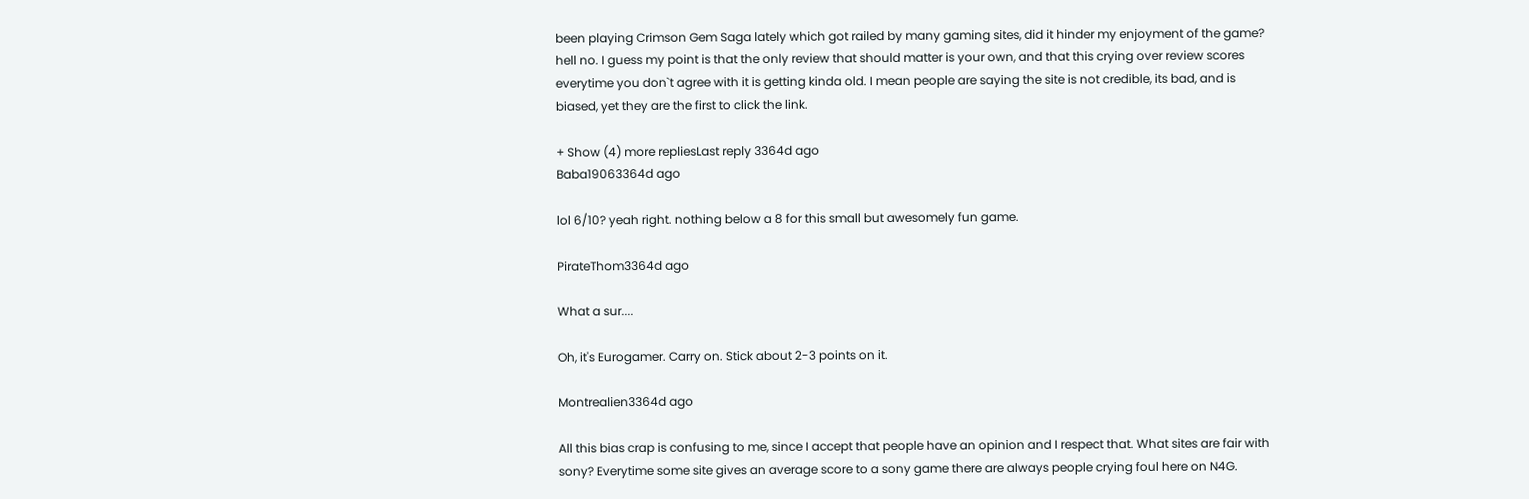been playing Crimson Gem Saga lately which got railed by many gaming sites, did it hinder my enjoyment of the game? hell no. I guess my point is that the only review that should matter is your own, and that this crying over review scores everytime you don`t agree with it is getting kinda old. I mean people are saying the site is not credible, its bad, and is biased, yet they are the first to click the link.

+ Show (4) more repliesLast reply 3364d ago
Baba19063364d ago

lol 6/10? yeah right. nothing below a 8 for this small but awesomely fun game.

PirateThom3364d ago

What a sur....

Oh, it's Eurogamer. Carry on. Stick about 2-3 points on it.

Montrealien3364d ago

All this bias crap is confusing to me, since I accept that people have an opinion and I respect that. What sites are fair with sony? Everytime some site gives an average score to a sony game there are always people crying foul here on N4G.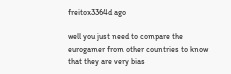freitox3364d ago

well you just need to compare the eurogamer from other countries to know that they are very bias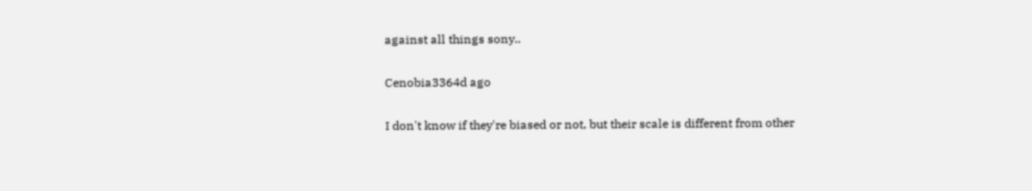against all things sony..

Cenobia3364d ago

I don't know if they're biased or not, but their scale is different from other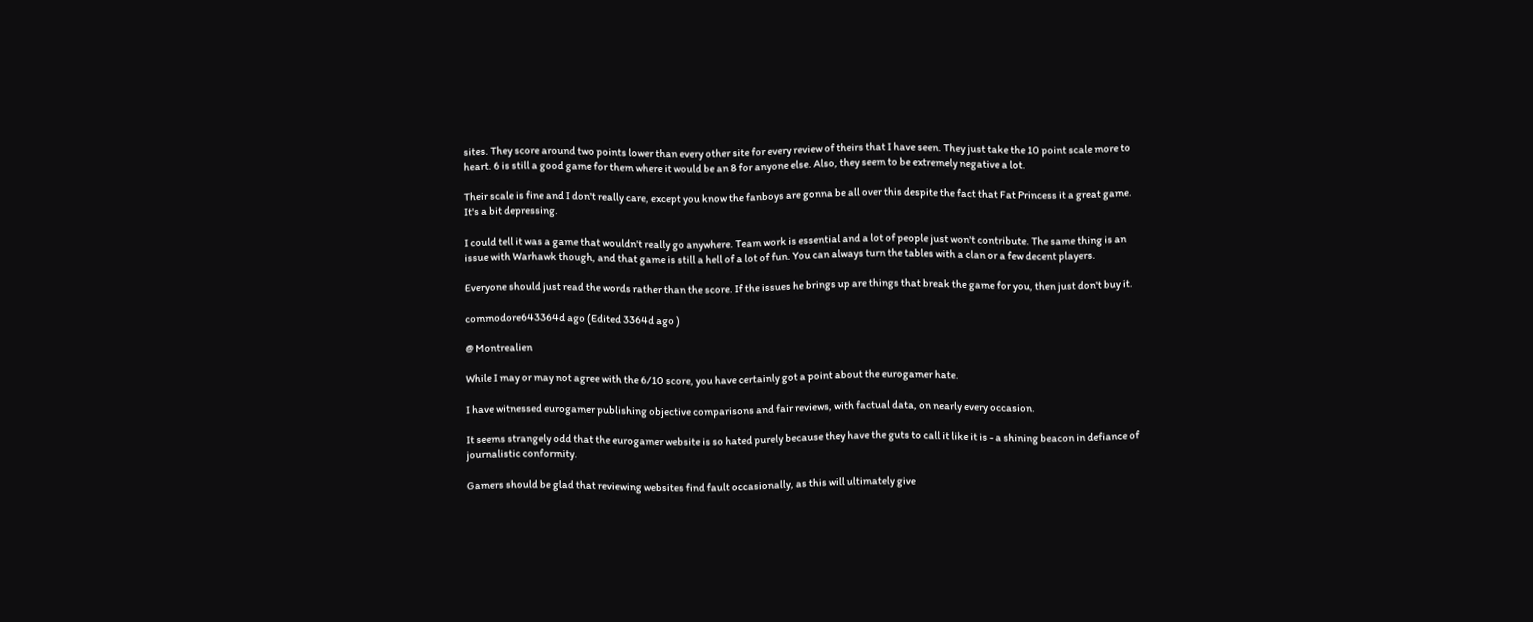sites. They score around two points lower than every other site for every review of theirs that I have seen. They just take the 10 point scale more to heart. 6 is still a good game for them where it would be an 8 for anyone else. Also, they seem to be extremely negative a lot.

Their scale is fine and I don't really care, except you know the fanboys are gonna be all over this despite the fact that Fat Princess it a great game. It's a bit depressing.

I could tell it was a game that wouldn't really go anywhere. Team work is essential and a lot of people just won't contribute. The same thing is an issue with Warhawk though, and that game is still a hell of a lot of fun. You can always turn the tables with a clan or a few decent players.

Everyone should just read the words rather than the score. If the issues he brings up are things that break the game for you, then just don't buy it.

commodore643364d ago (Edited 3364d ago )

@ Montrealien

While I may or may not agree with the 6/10 score, you have certainly got a point about the eurogamer hate.

I have witnessed eurogamer publishing objective comparisons and fair reviews, with factual data, on nearly every occasion.

It seems strangely odd that the eurogamer website is so hated purely because they have the guts to call it like it is - a shining beacon in defiance of journalistic conformity.

Gamers should be glad that reviewing websites find fault occasionally, as this will ultimately give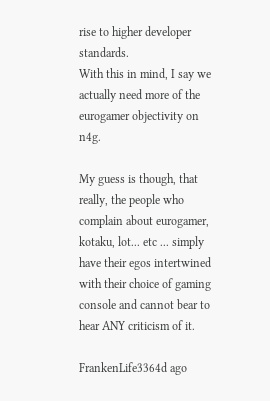rise to higher developer standards.
With this in mind, I say we actually need more of the eurogamer objectivity on n4g.

My guess is though, that really, the people who complain about eurogamer, kotaku, lot... etc ... simply have their egos intertwined with their choice of gaming console and cannot bear to hear ANY criticism of it.

FrankenLife3364d ago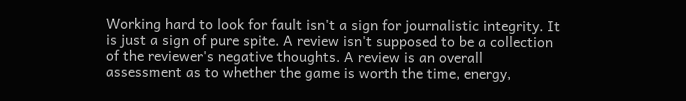Working hard to look for fault isn't a sign for journalistic integrity. It is just a sign of pure spite. A review isn't supposed to be a collection of the reviewer's negative thoughts. A review is an overall assessment as to whether the game is worth the time, energy,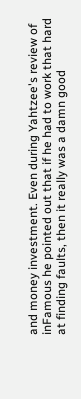and money investment. Even during Yahtzee's review of inFamous he pointed out that if he had to work that hard at finding faults, then it really was a damn good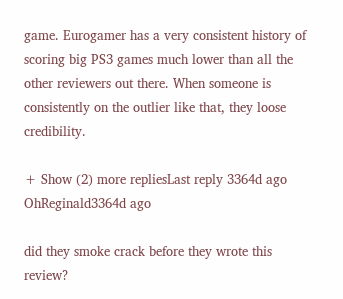game. Eurogamer has a very consistent history of scoring big PS3 games much lower than all the other reviewers out there. When someone is consistently on the outlier like that, they loose credibility.

+ Show (2) more repliesLast reply 3364d ago
OhReginald3364d ago

did they smoke crack before they wrote this review?